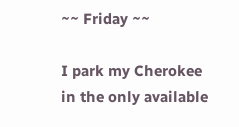~~ Friday ~~

I park my Cherokee in the only available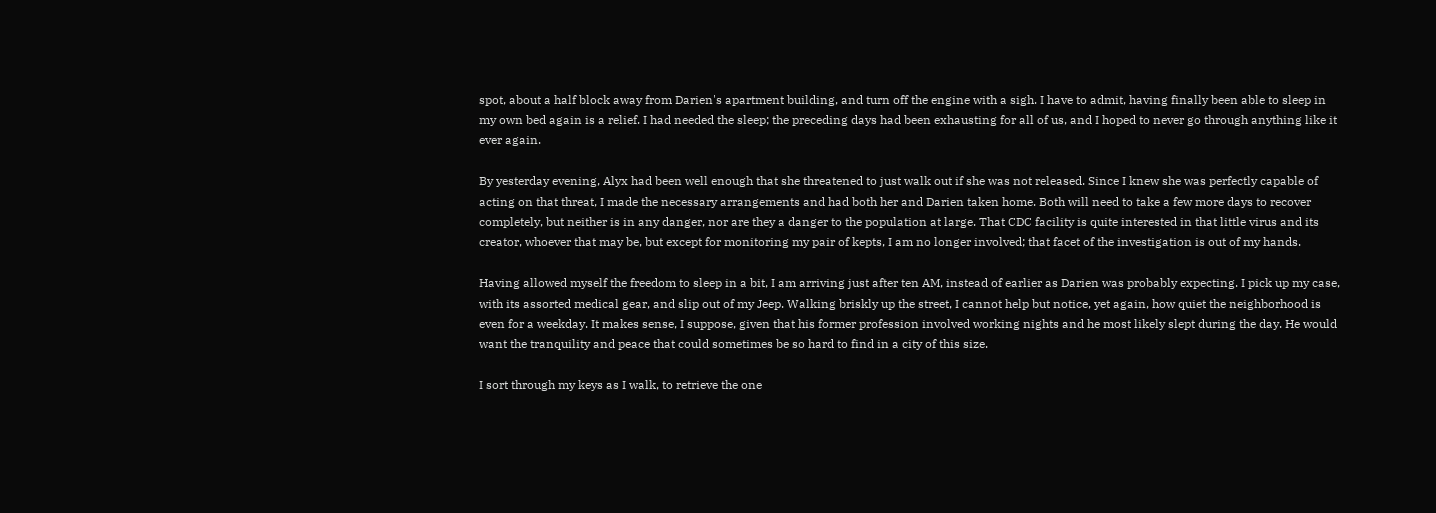spot, about a half block away from Darien's apartment building, and turn off the engine with a sigh. I have to admit, having finally been able to sleep in my own bed again is a relief. I had needed the sleep; the preceding days had been exhausting for all of us, and I hoped to never go through anything like it ever again.

By yesterday evening, Alyx had been well enough that she threatened to just walk out if she was not released. Since I knew she was perfectly capable of acting on that threat, I made the necessary arrangements and had both her and Darien taken home. Both will need to take a few more days to recover completely, but neither is in any danger, nor are they a danger to the population at large. That CDC facility is quite interested in that little virus and its creator, whoever that may be, but except for monitoring my pair of kepts, I am no longer involved; that facet of the investigation is out of my hands.

Having allowed myself the freedom to sleep in a bit, I am arriving just after ten AM, instead of earlier as Darien was probably expecting. I pick up my case, with its assorted medical gear, and slip out of my Jeep. Walking briskly up the street, I cannot help but notice, yet again, how quiet the neighborhood is even for a weekday. It makes sense, I suppose, given that his former profession involved working nights and he most likely slept during the day. He would want the tranquility and peace that could sometimes be so hard to find in a city of this size.

I sort through my keys as I walk, to retrieve the one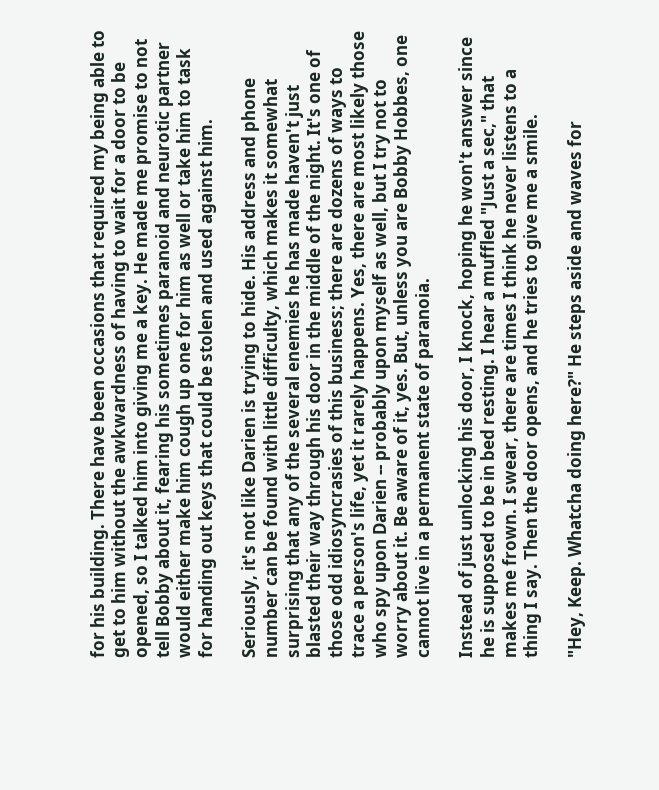for his building. There have been occasions that required my being able to get to him without the awkwardness of having to wait for a door to be opened, so I talked him into giving me a key. He made me promise to not tell Bobby about it, fearing his sometimes paranoid and neurotic partner would either make him cough up one for him as well or take him to task for handing out keys that could be stolen and used against him.

Seriously, it's not like Darien is trying to hide. His address and phone number can be found with little difficulty, which makes it somewhat surprising that any of the several enemies he has made haven't just blasted their way through his door in the middle of the night. It's one of those odd idiosyncrasies of this business; there are dozens of ways to trace a person's life, yet it rarely happens. Yes, there are most likely those who spy upon Darien -- probably upon myself as well, but I try not to worry about it. Be aware of it, yes. But, unless you are Bobby Hobbes, one cannot live in a permanent state of paranoia.

Instead of just unlocking his door, I knock, hoping he won't answer since he is supposed to be in bed resting. I hear a muffled "Just a sec," that makes me frown. I swear, there are times I think he never listens to a thing I say. Then the door opens, and he tries to give me a smile.

"Hey, Keep. Whatcha doing here?" He steps aside and waves for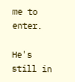me to enter.

He's still in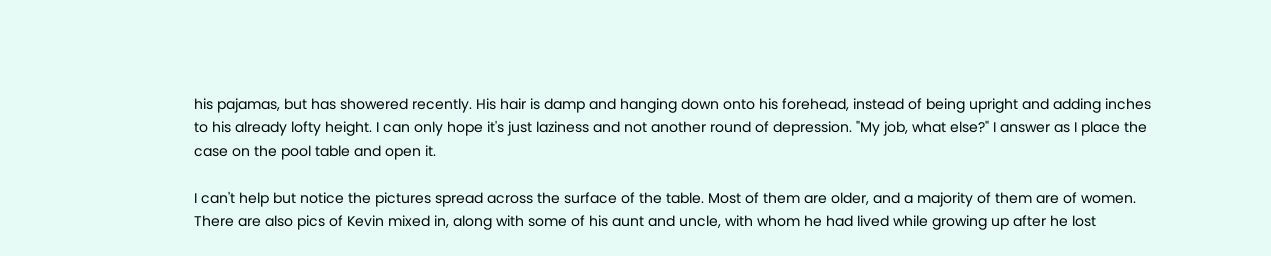his pajamas, but has showered recently. His hair is damp and hanging down onto his forehead, instead of being upright and adding inches to his already lofty height. I can only hope it's just laziness and not another round of depression. "My job, what else?" I answer as I place the case on the pool table and open it.

I can't help but notice the pictures spread across the surface of the table. Most of them are older, and a majority of them are of women. There are also pics of Kevin mixed in, along with some of his aunt and uncle, with whom he had lived while growing up after he lost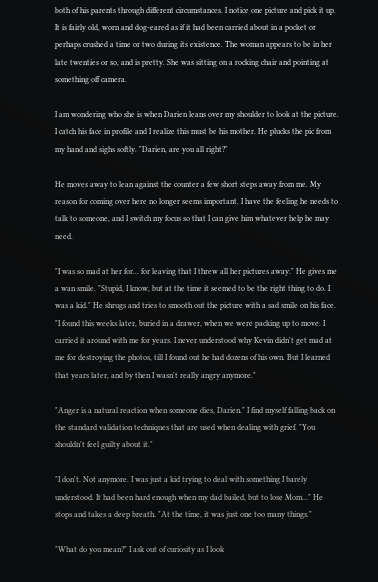both of his parents through different circumstances. I notice one picture and pick it up. It is fairly old, worn and dog-eared as if it had been carried about in a pocket or perhaps crushed a time or two during its existence. The woman appears to be in her late twenties or so, and is pretty. She was sitting on a rocking chair and pointing at something off camera.

I am wondering who she is when Darien leans over my shoulder to look at the picture. I catch his face in profile and I realize this must be his mother. He plucks the pic from my hand and sighs softly. "Darien, are you all right?"

He moves away to lean against the counter a few short steps away from me. My reason for coming over here no longer seems important. I have the feeling he needs to talk to someone, and I switch my focus so that I can give him whatever help he may need.

"I was so mad at her for... for leaving that I threw all her pictures away." He gives me a wan smile. "Stupid, I know, but at the time it seemed to be the right thing to do. I was a kid." He shrugs and tries to smooth out the picture with a sad smile on his face. "I found this weeks later, buried in a drawer, when we were packing up to move. I carried it around with me for years. I never understood why Kevin didn't get mad at me for destroying the photos, till I found out he had dozens of his own. But I learned that years later, and by then I wasn't really angry anymore."

"Anger is a natural reaction when someone dies, Darien." I find myself falling back on the standard validation techniques that are used when dealing with grief. "You shouldn't feel guilty about it."

"I don't. Not anymore. I was just a kid trying to deal with something I barely understood. It had been hard enough when my dad bailed, but to lose Mom..." He stops and takes a deep breath. "At the time, it was just one too many things."

"What do you mean?" I ask out of curiosity as I look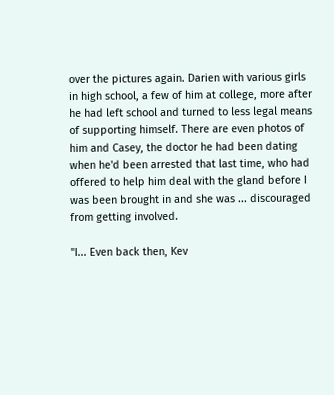over the pictures again. Darien with various girls in high school, a few of him at college, more after he had left school and turned to less legal means of supporting himself. There are even photos of him and Casey, the doctor he had been dating when he'd been arrested that last time, who had offered to help him deal with the gland before I was been brought in and she was ... discouraged from getting involved.

"I... Even back then, Kev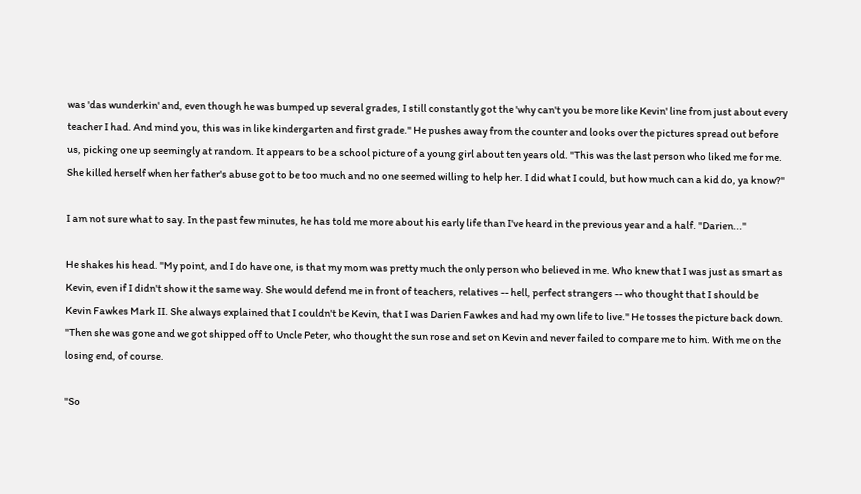was 'das wunderkin' and, even though he was bumped up several grades, I still constantly got the 'why can't you be more like Kevin' line from just about every teacher I had. And mind you, this was in like kindergarten and first grade." He pushes away from the counter and looks over the pictures spread out before us, picking one up seemingly at random. It appears to be a school picture of a young girl about ten years old. "This was the last person who liked me for me. She killed herself when her father's abuse got to be too much and no one seemed willing to help her. I did what I could, but how much can a kid do, ya know?"

I am not sure what to say. In the past few minutes, he has told me more about his early life than I've heard in the previous year and a half. "Darien..."

He shakes his head. "My point, and I do have one, is that my mom was pretty much the only person who believed in me. Who knew that I was just as smart as Kevin, even if I didn't show it the same way. She would defend me in front of teachers, relatives -- hell, perfect strangers -- who thought that I should be Kevin Fawkes Mark II. She always explained that I couldn't be Kevin, that I was Darien Fawkes and had my own life to live." He tosses the picture back down. "Then she was gone and we got shipped off to Uncle Peter, who thought the sun rose and set on Kevin and never failed to compare me to him. With me on the losing end, of course.

"So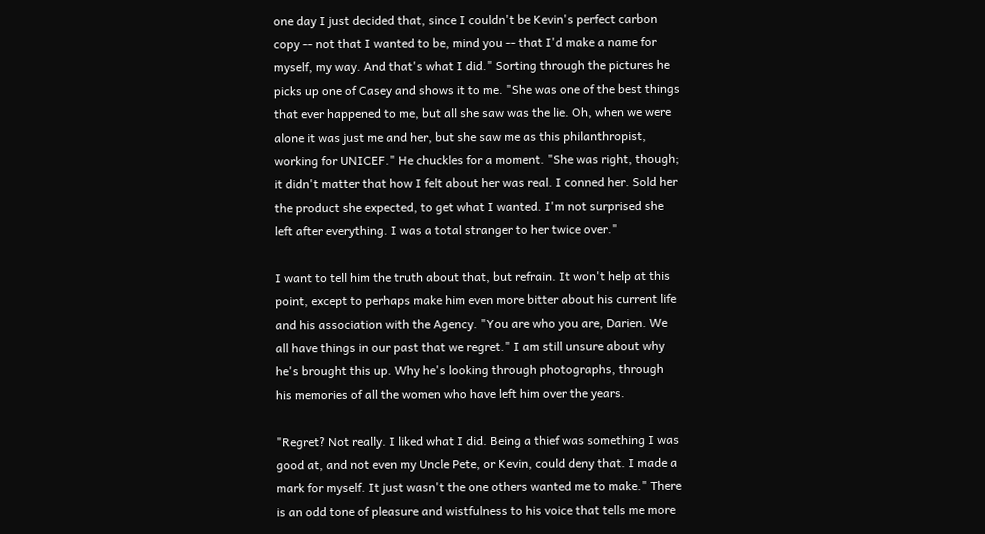one day I just decided that, since I couldn't be Kevin's perfect carbon copy -- not that I wanted to be, mind you -- that I'd make a name for myself, my way. And that's what I did." Sorting through the pictures he picks up one of Casey and shows it to me. "She was one of the best things that ever happened to me, but all she saw was the lie. Oh, when we were alone it was just me and her, but she saw me as this philanthropist, working for UNICEF." He chuckles for a moment. "She was right, though; it didn't matter that how I felt about her was real. I conned her. Sold her the product she expected, to get what I wanted. I'm not surprised she left after everything. I was a total stranger to her twice over."

I want to tell him the truth about that, but refrain. It won't help at this point, except to perhaps make him even more bitter about his current life and his association with the Agency. "You are who you are, Darien. We all have things in our past that we regret." I am still unsure about why he's brought this up. Why he's looking through photographs, through his memories of all the women who have left him over the years.

"Regret? Not really. I liked what I did. Being a thief was something I was good at, and not even my Uncle Pete, or Kevin, could deny that. I made a mark for myself. It just wasn't the one others wanted me to make." There is an odd tone of pleasure and wistfulness to his voice that tells me more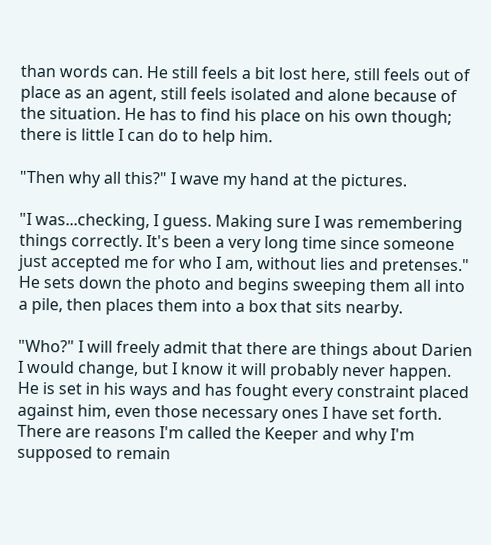than words can. He still feels a bit lost here, still feels out of place as an agent, still feels isolated and alone because of the situation. He has to find his place on his own though; there is little I can do to help him.

"Then why all this?" I wave my hand at the pictures.

"I was...checking, I guess. Making sure I was remembering things correctly. It's been a very long time since someone just accepted me for who I am, without lies and pretenses." He sets down the photo and begins sweeping them all into a pile, then places them into a box that sits nearby.

"Who?" I will freely admit that there are things about Darien I would change, but I know it will probably never happen. He is set in his ways and has fought every constraint placed against him, even those necessary ones I have set forth. There are reasons I'm called the Keeper and why I'm supposed to remain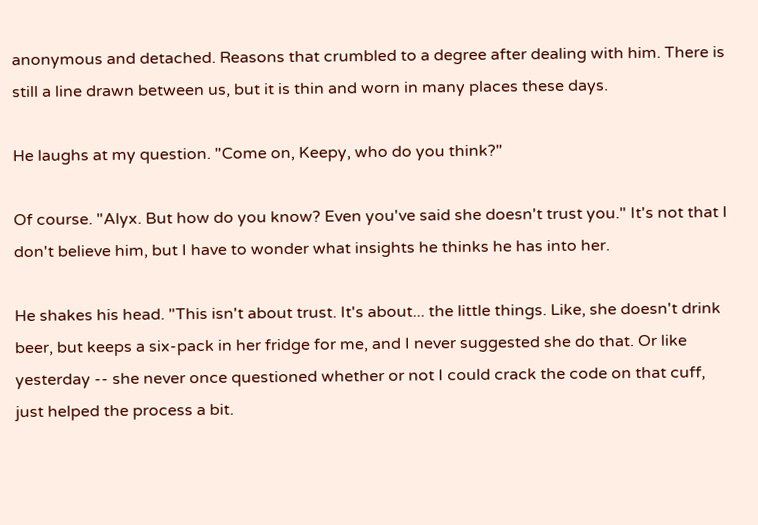anonymous and detached. Reasons that crumbled to a degree after dealing with him. There is still a line drawn between us, but it is thin and worn in many places these days.

He laughs at my question. "Come on, Keepy, who do you think?"

Of course. "Alyx. But how do you know? Even you've said she doesn't trust you." It's not that I don't believe him, but I have to wonder what insights he thinks he has into her.

He shakes his head. "This isn't about trust. It's about... the little things. Like, she doesn't drink beer, but keeps a six-pack in her fridge for me, and I never suggested she do that. Or like yesterday -- she never once questioned whether or not I could crack the code on that cuff, just helped the process a bit.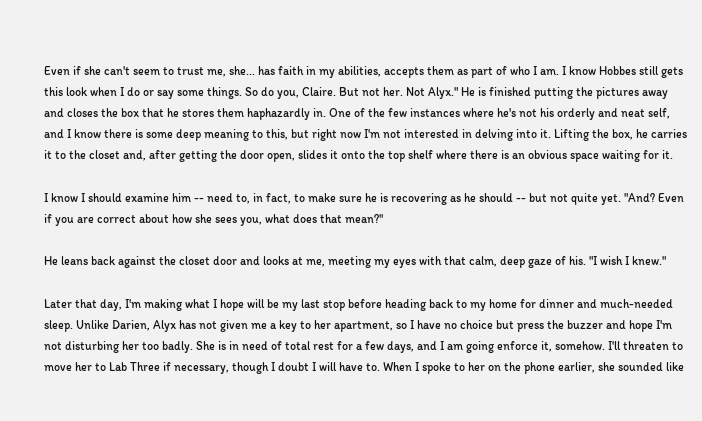Even if she can't seem to trust me, she... has faith in my abilities, accepts them as part of who I am. I know Hobbes still gets this look when I do or say some things. So do you, Claire. But not her. Not Alyx." He is finished putting the pictures away and closes the box that he stores them haphazardly in. One of the few instances where he's not his orderly and neat self, and I know there is some deep meaning to this, but right now I'm not interested in delving into it. Lifting the box, he carries it to the closet and, after getting the door open, slides it onto the top shelf where there is an obvious space waiting for it.

I know I should examine him -- need to, in fact, to make sure he is recovering as he should -- but not quite yet. "And? Even if you are correct about how she sees you, what does that mean?"

He leans back against the closet door and looks at me, meeting my eyes with that calm, deep gaze of his. "I wish I knew."

Later that day, I'm making what I hope will be my last stop before heading back to my home for dinner and much-needed sleep. Unlike Darien, Alyx has not given me a key to her apartment, so I have no choice but press the buzzer and hope I'm not disturbing her too badly. She is in need of total rest for a few days, and I am going enforce it, somehow. I'll threaten to move her to Lab Three if necessary, though I doubt I will have to. When I spoke to her on the phone earlier, she sounded like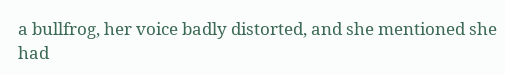a bullfrog, her voice badly distorted, and she mentioned she had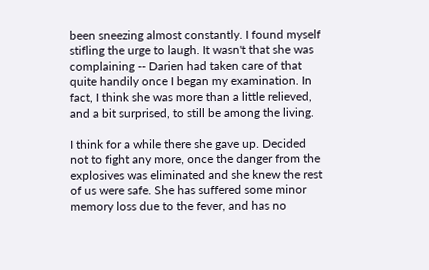been sneezing almost constantly. I found myself stifling the urge to laugh. It wasn't that she was complaining -- Darien had taken care of that quite handily once I began my examination. In fact, I think she was more than a little relieved, and a bit surprised, to still be among the living.

I think for a while there she gave up. Decided not to fight any more, once the danger from the explosives was eliminated and she knew the rest of us were safe. She has suffered some minor memory loss due to the fever, and has no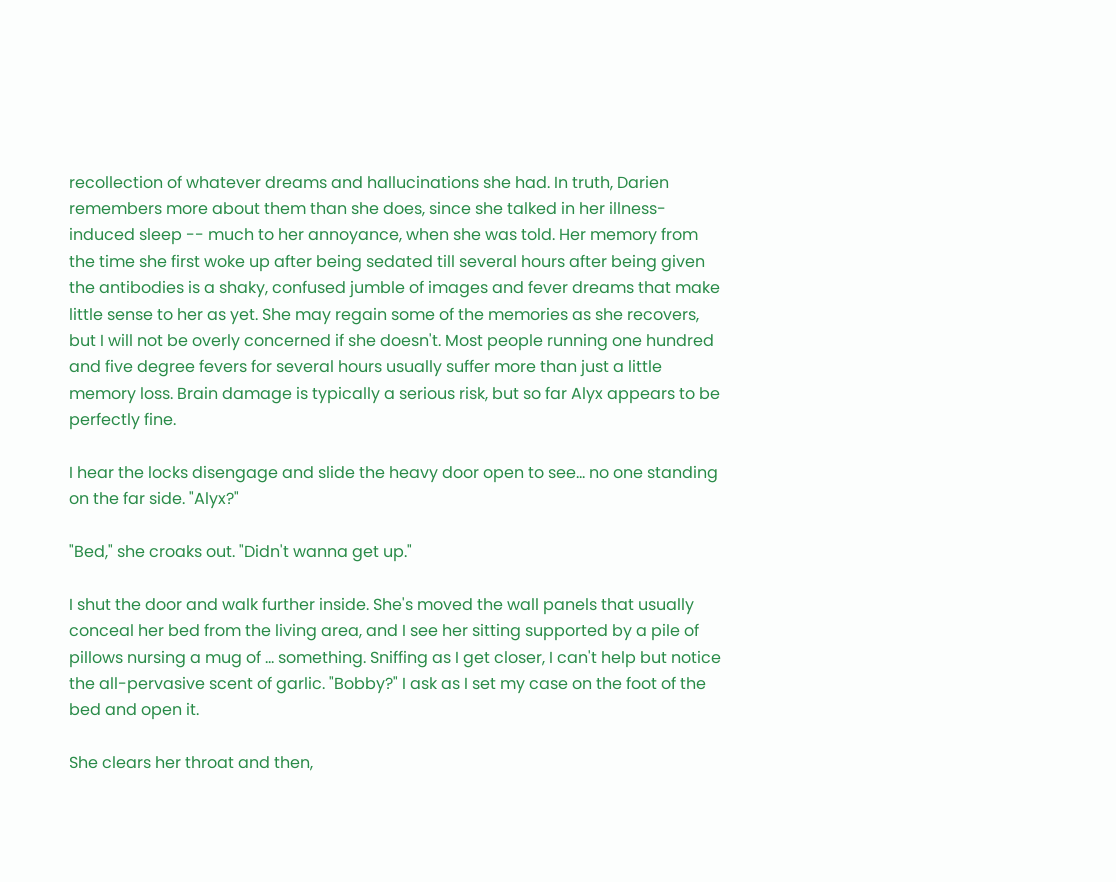recollection of whatever dreams and hallucinations she had. In truth, Darien remembers more about them than she does, since she talked in her illness-induced sleep -- much to her annoyance, when she was told. Her memory from the time she first woke up after being sedated till several hours after being given the antibodies is a shaky, confused jumble of images and fever dreams that make little sense to her as yet. She may regain some of the memories as she recovers, but I will not be overly concerned if she doesn't. Most people running one hundred and five degree fevers for several hours usually suffer more than just a little memory loss. Brain damage is typically a serious risk, but so far Alyx appears to be perfectly fine.

I hear the locks disengage and slide the heavy door open to see... no one standing on the far side. "Alyx?"

"Bed," she croaks out. "Didn't wanna get up."

I shut the door and walk further inside. She's moved the wall panels that usually conceal her bed from the living area, and I see her sitting supported by a pile of pillows nursing a mug of ... something. Sniffing as I get closer, I can't help but notice the all-pervasive scent of garlic. "Bobby?" I ask as I set my case on the foot of the bed and open it.

She clears her throat and then,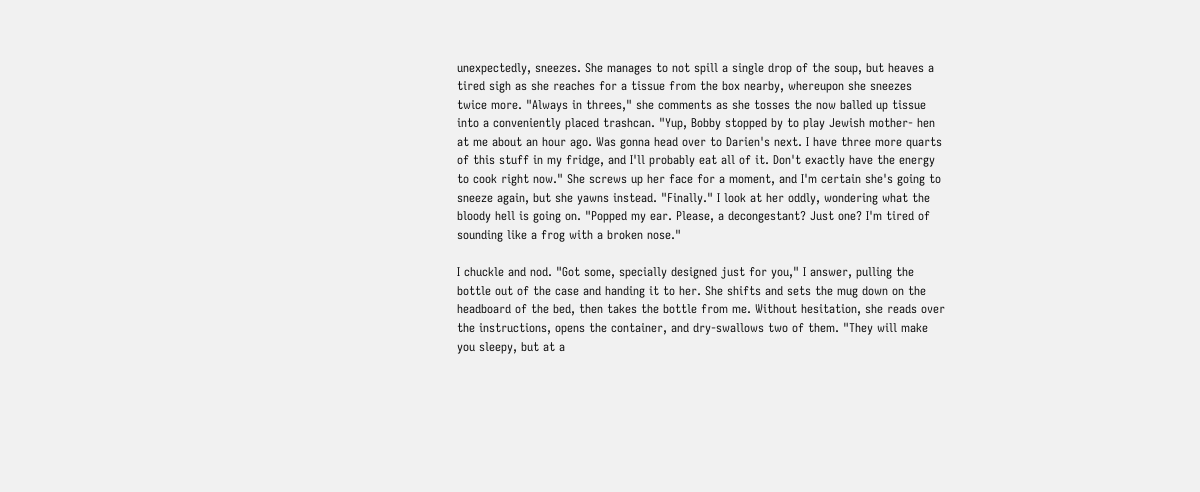unexpectedly, sneezes. She manages to not spill a single drop of the soup, but heaves a tired sigh as she reaches for a tissue from the box nearby, whereupon she sneezes twice more. "Always in threes," she comments as she tosses the now balled up tissue into a conveniently placed trashcan. "Yup, Bobby stopped by to play Jewish mother- hen at me about an hour ago. Was gonna head over to Darien's next. I have three more quarts of this stuff in my fridge, and I'll probably eat all of it. Don't exactly have the energy to cook right now." She screws up her face for a moment, and I'm certain she's going to sneeze again, but she yawns instead. "Finally." I look at her oddly, wondering what the bloody hell is going on. "Popped my ear. Please, a decongestant? Just one? I'm tired of sounding like a frog with a broken nose."

I chuckle and nod. "Got some, specially designed just for you," I answer, pulling the bottle out of the case and handing it to her. She shifts and sets the mug down on the headboard of the bed, then takes the bottle from me. Without hesitation, she reads over the instructions, opens the container, and dry-swallows two of them. "They will make you sleepy, but at a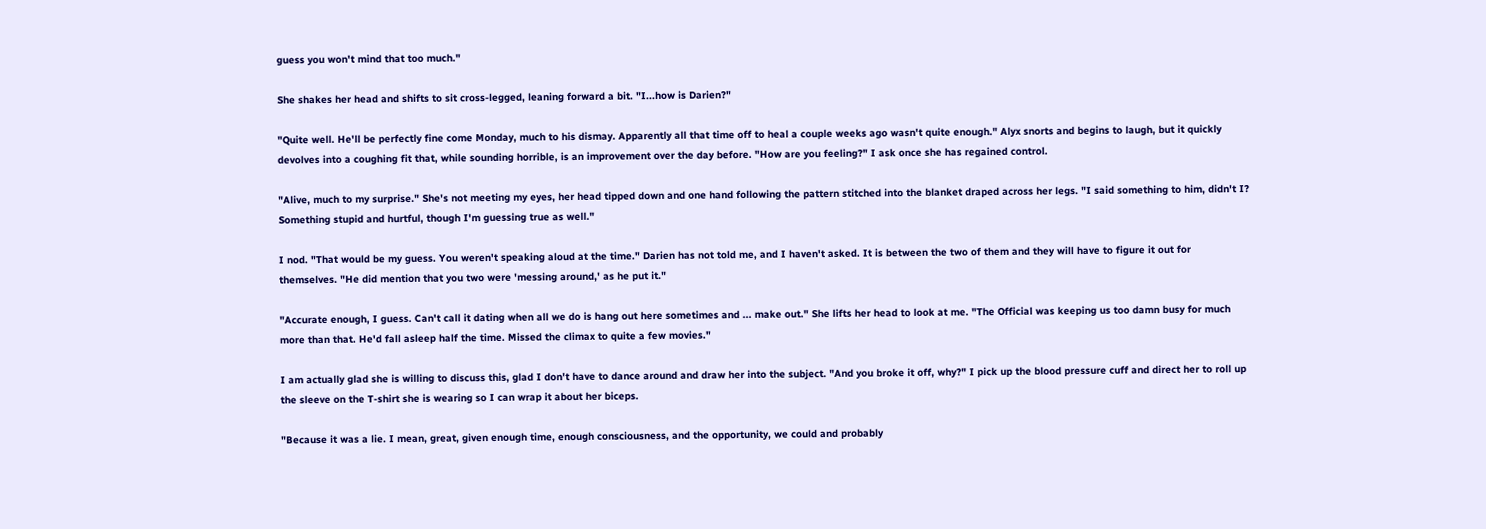guess you won't mind that too much."

She shakes her head and shifts to sit cross-legged, leaning forward a bit. "I...how is Darien?"

"Quite well. He'll be perfectly fine come Monday, much to his dismay. Apparently all that time off to heal a couple weeks ago wasn't quite enough." Alyx snorts and begins to laugh, but it quickly devolves into a coughing fit that, while sounding horrible, is an improvement over the day before. "How are you feeling?" I ask once she has regained control.

"Alive, much to my surprise." She's not meeting my eyes, her head tipped down and one hand following the pattern stitched into the blanket draped across her legs. "I said something to him, didn't I? Something stupid and hurtful, though I'm guessing true as well."

I nod. "That would be my guess. You weren't speaking aloud at the time." Darien has not told me, and I haven't asked. It is between the two of them and they will have to figure it out for themselves. "He did mention that you two were 'messing around,' as he put it."

"Accurate enough, I guess. Can't call it dating when all we do is hang out here sometimes and ... make out." She lifts her head to look at me. "The Official was keeping us too damn busy for much more than that. He'd fall asleep half the time. Missed the climax to quite a few movies."

I am actually glad she is willing to discuss this, glad I don't have to dance around and draw her into the subject. "And you broke it off, why?" I pick up the blood pressure cuff and direct her to roll up the sleeve on the T-shirt she is wearing so I can wrap it about her biceps.

"Because it was a lie. I mean, great, given enough time, enough consciousness, and the opportunity, we could and probably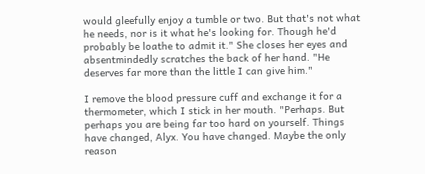would gleefully enjoy a tumble or two. But that's not what he needs, nor is it what he's looking for. Though he'd probably be loathe to admit it." She closes her eyes and absentmindedly scratches the back of her hand. "He deserves far more than the little I can give him."

I remove the blood pressure cuff and exchange it for a thermometer, which I stick in her mouth. "Perhaps. But perhaps you are being far too hard on yourself. Things have changed, Alyx. You have changed. Maybe the only reason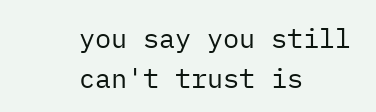you say you still can't trust is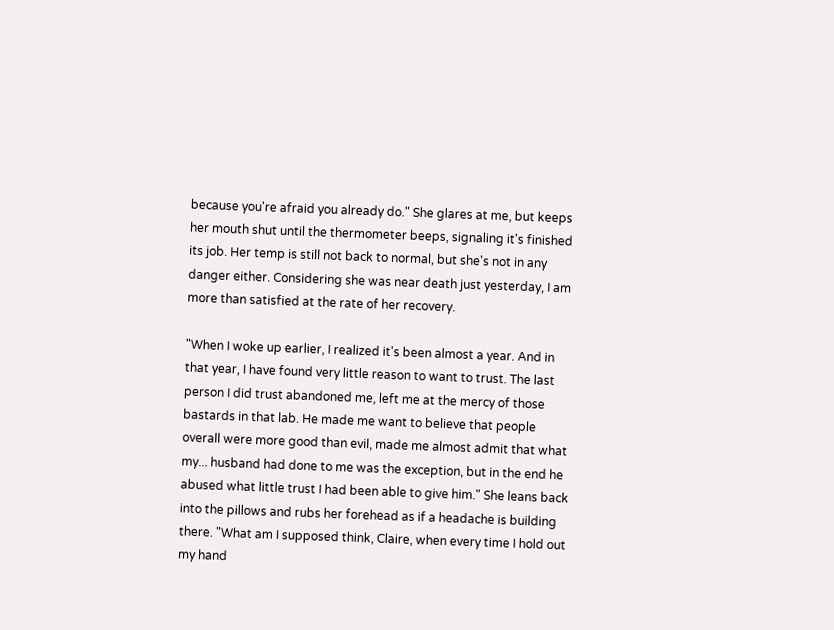because you're afraid you already do." She glares at me, but keeps her mouth shut until the thermometer beeps, signaling it's finished its job. Her temp is still not back to normal, but she's not in any danger either. Considering she was near death just yesterday, I am more than satisfied at the rate of her recovery.

"When I woke up earlier, I realized it's been almost a year. And in that year, I have found very little reason to want to trust. The last person I did trust abandoned me, left me at the mercy of those bastards in that lab. He made me want to believe that people overall were more good than evil, made me almost admit that what my... husband had done to me was the exception, but in the end he abused what little trust I had been able to give him." She leans back into the pillows and rubs her forehead as if a headache is building there. "What am I supposed think, Claire, when every time I hold out my hand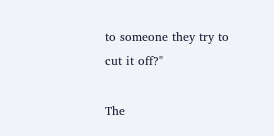to someone they try to cut it off?"

The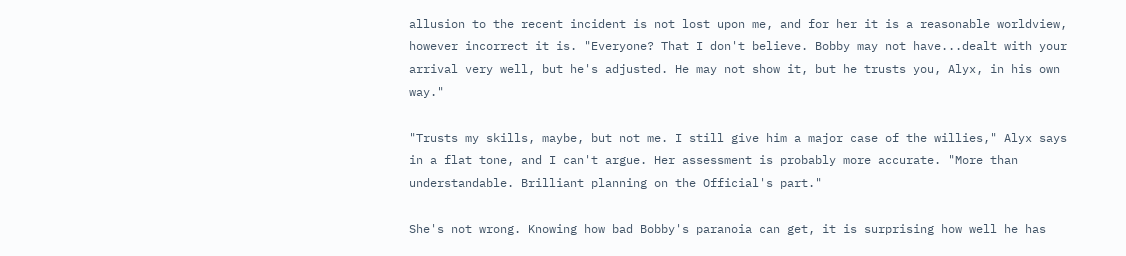allusion to the recent incident is not lost upon me, and for her it is a reasonable worldview, however incorrect it is. "Everyone? That I don't believe. Bobby may not have...dealt with your arrival very well, but he's adjusted. He may not show it, but he trusts you, Alyx, in his own way."

"Trusts my skills, maybe, but not me. I still give him a major case of the willies," Alyx says in a flat tone, and I can't argue. Her assessment is probably more accurate. "More than understandable. Brilliant planning on the Official's part."

She's not wrong. Knowing how bad Bobby's paranoia can get, it is surprising how well he has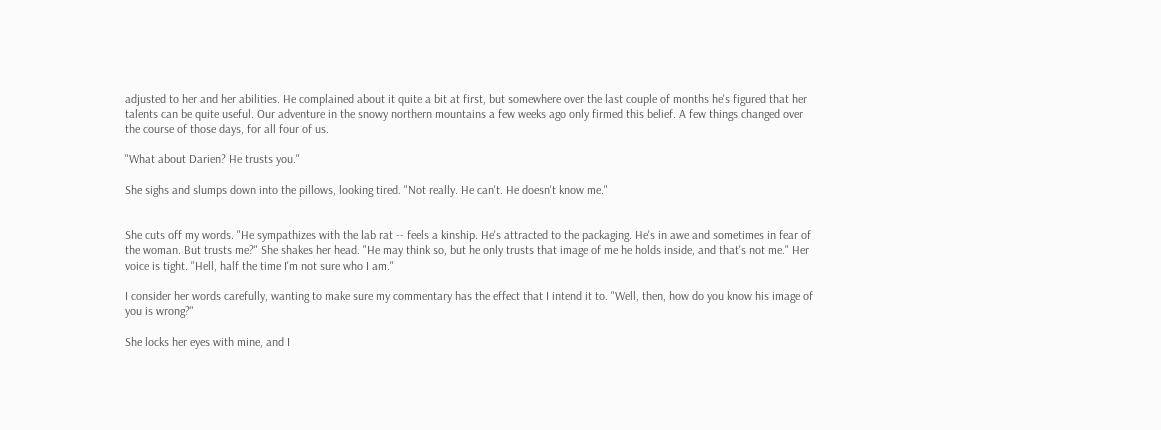adjusted to her and her abilities. He complained about it quite a bit at first, but somewhere over the last couple of months he's figured that her talents can be quite useful. Our adventure in the snowy northern mountains a few weeks ago only firmed this belief. A few things changed over the course of those days, for all four of us.

"What about Darien? He trusts you."

She sighs and slumps down into the pillows, looking tired. "Not really. He can't. He doesn't know me."


She cuts off my words. "He sympathizes with the lab rat -- feels a kinship. He's attracted to the packaging. He's in awe and sometimes in fear of the woman. But trusts me?" She shakes her head. "He may think so, but he only trusts that image of me he holds inside, and that's not me." Her voice is tight. "Hell, half the time I'm not sure who I am."

I consider her words carefully, wanting to make sure my commentary has the effect that I intend it to. "Well, then, how do you know his image of you is wrong?"

She locks her eyes with mine, and I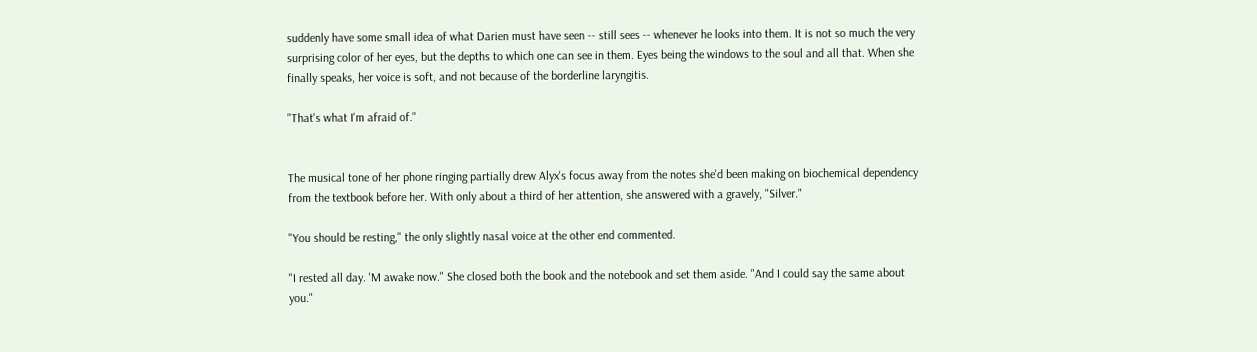suddenly have some small idea of what Darien must have seen -- still sees -- whenever he looks into them. It is not so much the very surprising color of her eyes, but the depths to which one can see in them. Eyes being the windows to the soul and all that. When she finally speaks, her voice is soft, and not because of the borderline laryngitis.

"That's what I'm afraid of."


The musical tone of her phone ringing partially drew Alyx's focus away from the notes she'd been making on biochemical dependency from the textbook before her. With only about a third of her attention, she answered with a gravely, "Silver."

"You should be resting," the only slightly nasal voice at the other end commented.

"I rested all day. 'M awake now." She closed both the book and the notebook and set them aside. "And I could say the same about you."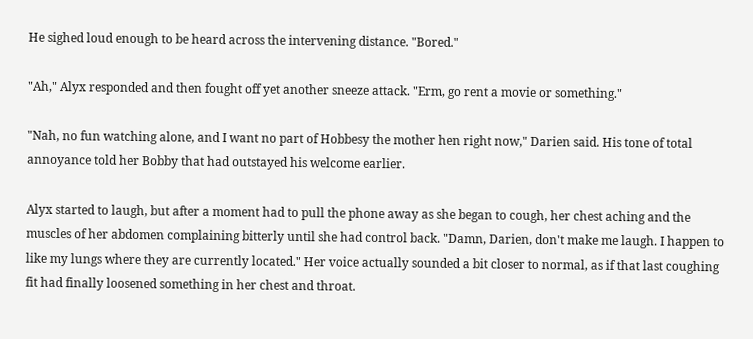He sighed loud enough to be heard across the intervening distance. "Bored."

"Ah," Alyx responded and then fought off yet another sneeze attack. "Erm, go rent a movie or something."

"Nah, no fun watching alone, and I want no part of Hobbesy the mother hen right now," Darien said. His tone of total annoyance told her Bobby that had outstayed his welcome earlier.

Alyx started to laugh, but after a moment had to pull the phone away as she began to cough, her chest aching and the muscles of her abdomen complaining bitterly until she had control back. "Damn, Darien, don't make me laugh. I happen to like my lungs where they are currently located." Her voice actually sounded a bit closer to normal, as if that last coughing fit had finally loosened something in her chest and throat.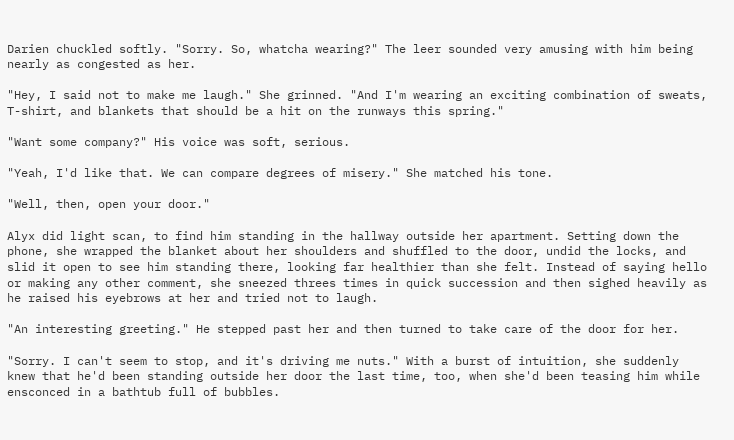Darien chuckled softly. "Sorry. So, whatcha wearing?" The leer sounded very amusing with him being nearly as congested as her.

"Hey, I said not to make me laugh." She grinned. "And I'm wearing an exciting combination of sweats, T-shirt, and blankets that should be a hit on the runways this spring."

"Want some company?" His voice was soft, serious.

"Yeah, I'd like that. We can compare degrees of misery." She matched his tone.

"Well, then, open your door."

Alyx did light scan, to find him standing in the hallway outside her apartment. Setting down the phone, she wrapped the blanket about her shoulders and shuffled to the door, undid the locks, and slid it open to see him standing there, looking far healthier than she felt. Instead of saying hello or making any other comment, she sneezed threes times in quick succession and then sighed heavily as he raised his eyebrows at her and tried not to laugh.

"An interesting greeting." He stepped past her and then turned to take care of the door for her.

"Sorry. I can't seem to stop, and it's driving me nuts." With a burst of intuition, she suddenly knew that he'd been standing outside her door the last time, too, when she'd been teasing him while ensconced in a bathtub full of bubbles.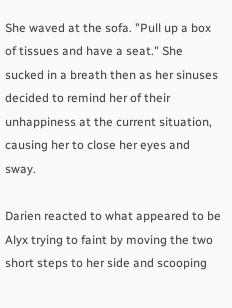She waved at the sofa. "Pull up a box of tissues and have a seat." She sucked in a breath then as her sinuses decided to remind her of their unhappiness at the current situation, causing her to close her eyes and sway.

Darien reacted to what appeared to be Alyx trying to faint by moving the two short steps to her side and scooping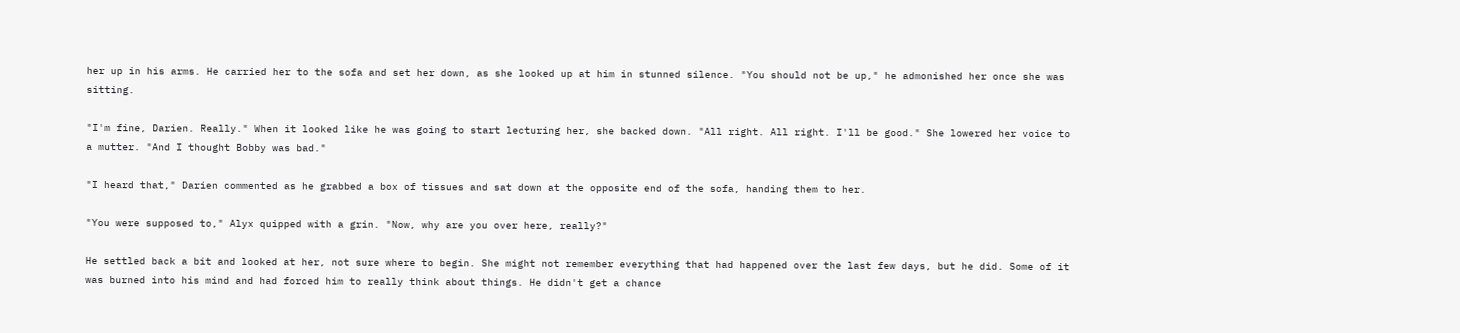her up in his arms. He carried her to the sofa and set her down, as she looked up at him in stunned silence. "You should not be up," he admonished her once she was sitting.

"I'm fine, Darien. Really." When it looked like he was going to start lecturing her, she backed down. "All right. All right. I'll be good." She lowered her voice to a mutter. "And I thought Bobby was bad."

"I heard that," Darien commented as he grabbed a box of tissues and sat down at the opposite end of the sofa, handing them to her.

"You were supposed to," Alyx quipped with a grin. "Now, why are you over here, really?"

He settled back a bit and looked at her, not sure where to begin. She might not remember everything that had happened over the last few days, but he did. Some of it was burned into his mind and had forced him to really think about things. He didn't get a chance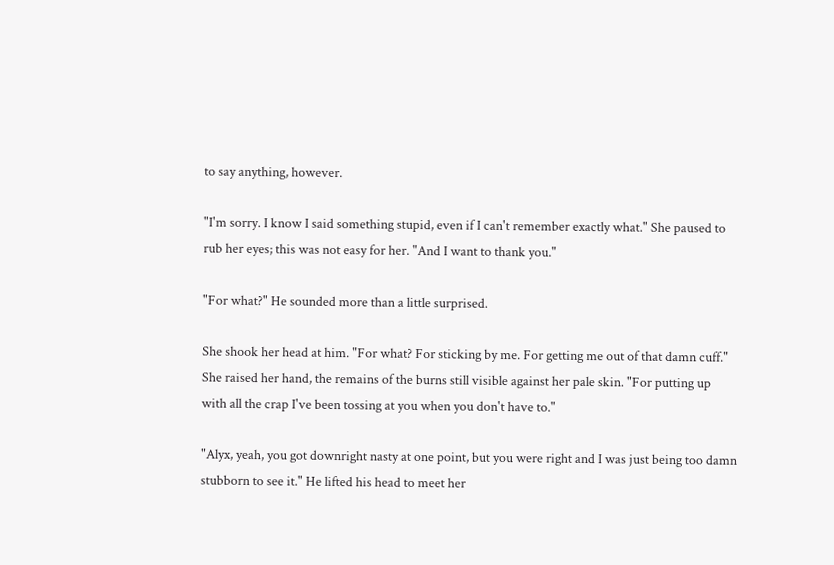to say anything, however.

"I'm sorry. I know I said something stupid, even if I can't remember exactly what." She paused to rub her eyes; this was not easy for her. "And I want to thank you."

"For what?" He sounded more than a little surprised.

She shook her head at him. "For what? For sticking by me. For getting me out of that damn cuff." She raised her hand, the remains of the burns still visible against her pale skin. "For putting up with all the crap I've been tossing at you when you don't have to."

"Alyx, yeah, you got downright nasty at one point, but you were right and I was just being too damn stubborn to see it." He lifted his head to meet her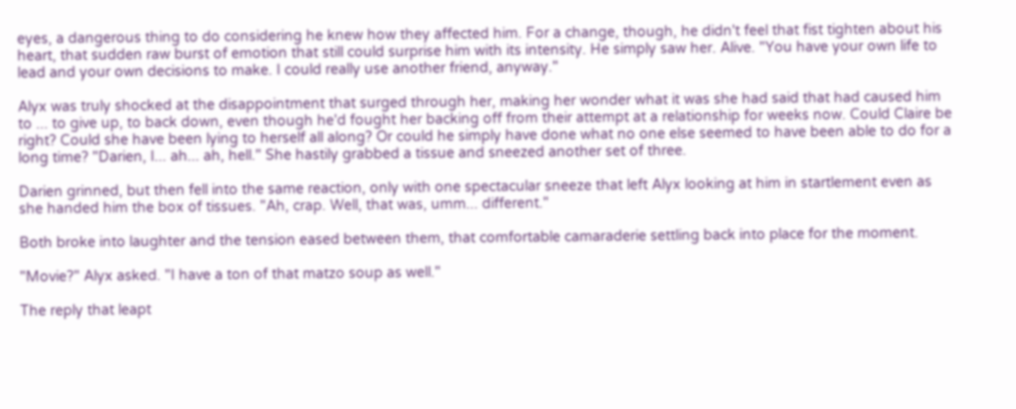eyes, a dangerous thing to do considering he knew how they affected him. For a change, though, he didn't feel that fist tighten about his heart, that sudden raw burst of emotion that still could surprise him with its intensity. He simply saw her. Alive. "You have your own life to lead and your own decisions to make. I could really use another friend, anyway."

Alyx was truly shocked at the disappointment that surged through her, making her wonder what it was she had said that had caused him to ... to give up, to back down, even though he'd fought her backing off from their attempt at a relationship for weeks now. Could Claire be right? Could she have been lying to herself all along? Or could he simply have done what no one else seemed to have been able to do for a long time? "Darien, I... ah... ah, hell." She hastily grabbed a tissue and sneezed another set of three.

Darien grinned, but then fell into the same reaction, only with one spectacular sneeze that left Alyx looking at him in startlement even as she handed him the box of tissues. "Ah, crap. Well, that was, umm... different."

Both broke into laughter and the tension eased between them, that comfortable camaraderie settling back into place for the moment.

"Movie?" Alyx asked. "I have a ton of that matzo soup as well."

The reply that leapt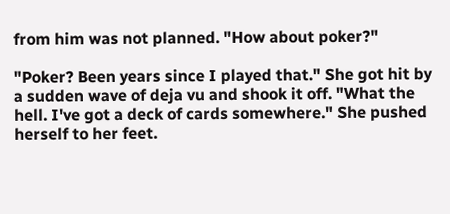from him was not planned. "How about poker?"

"Poker? Been years since I played that." She got hit by a sudden wave of deja vu and shook it off. "What the hell. I've got a deck of cards somewhere." She pushed herself to her feet.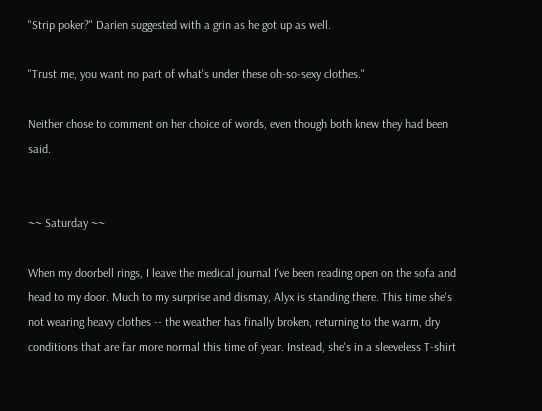"Strip poker?" Darien suggested with a grin as he got up as well.

"Trust me, you want no part of what's under these oh-so-sexy clothes."

Neither chose to comment on her choice of words, even though both knew they had been said.


~~ Saturday ~~

When my doorbell rings, I leave the medical journal I've been reading open on the sofa and head to my door. Much to my surprise and dismay, Alyx is standing there. This time she's not wearing heavy clothes -- the weather has finally broken, returning to the warm, dry conditions that are far more normal this time of year. Instead, she's in a sleeveless T-shirt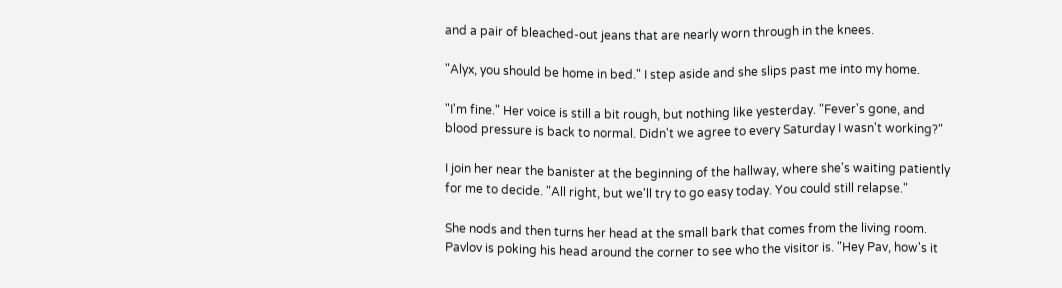and a pair of bleached-out jeans that are nearly worn through in the knees.

"Alyx, you should be home in bed." I step aside and she slips past me into my home.

"I'm fine." Her voice is still a bit rough, but nothing like yesterday. "Fever's gone, and blood pressure is back to normal. Didn't we agree to every Saturday I wasn't working?"

I join her near the banister at the beginning of the hallway, where she's waiting patiently for me to decide. "All right, but we'll try to go easy today. You could still relapse."

She nods and then turns her head at the small bark that comes from the living room. Pavlov is poking his head around the corner to see who the visitor is. "Hey Pav, how's it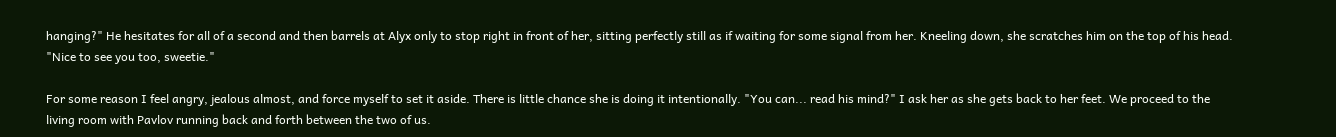hanging?" He hesitates for all of a second and then barrels at Alyx only to stop right in front of her, sitting perfectly still as if waiting for some signal from her. Kneeling down, she scratches him on the top of his head. "Nice to see you too, sweetie."

For some reason I feel angry, jealous almost, and force myself to set it aside. There is little chance she is doing it intentionally. "You can... read his mind?" I ask her as she gets back to her feet. We proceed to the living room with Pavlov running back and forth between the two of us.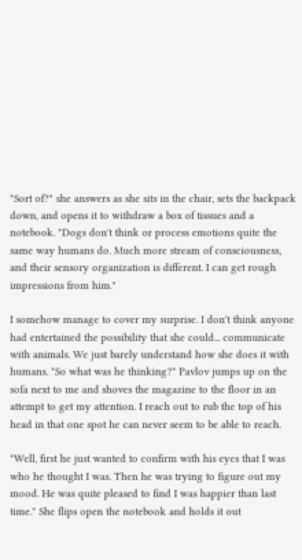"Sort of?" she answers as she sits in the chair, sets the backpack down, and opens it to withdraw a box of tissues and a notebook. "Dogs don't think or process emotions quite the same way humans do. Much more stream of consciousness, and their sensory organization is different. I can get rough impressions from him."

I somehow manage to cover my surprise. I don't think anyone had entertained the possibility that she could... communicate with animals. We just barely understand how she does it with humans. "So what was he thinking?" Pavlov jumps up on the sofa next to me and shoves the magazine to the floor in an attempt to get my attention. I reach out to rub the top of his head in that one spot he can never seem to be able to reach.

"Well, first he just wanted to confirm with his eyes that I was who he thought I was. Then he was trying to figure out my mood. He was quite pleased to find I was happier than last time." She flips open the notebook and holds it out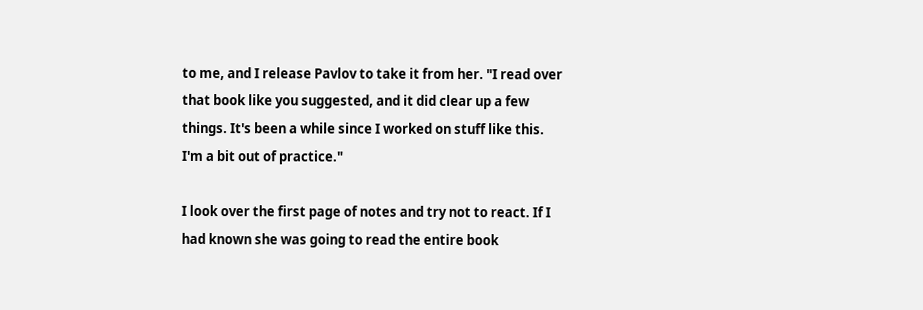to me, and I release Pavlov to take it from her. "I read over that book like you suggested, and it did clear up a few things. It's been a while since I worked on stuff like this. I'm a bit out of practice."

I look over the first page of notes and try not to react. If I had known she was going to read the entire book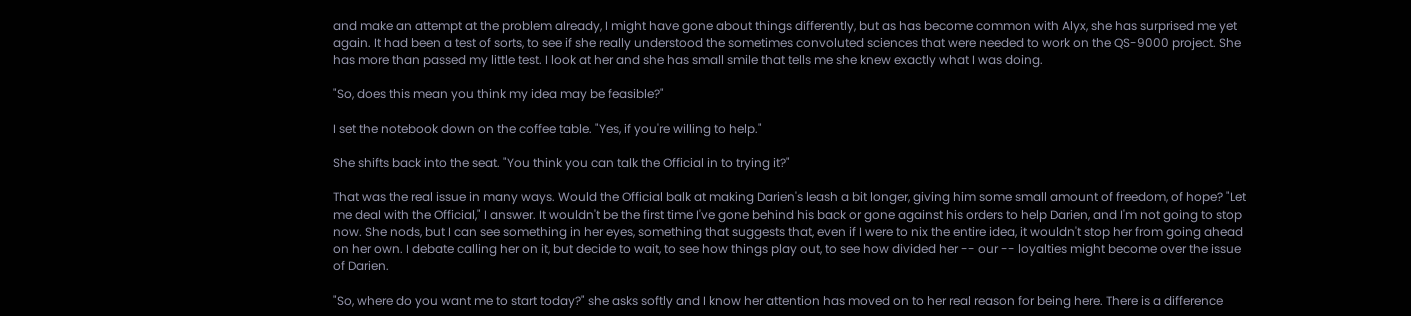and make an attempt at the problem already, I might have gone about things differently, but as has become common with Alyx, she has surprised me yet again. It had been a test of sorts, to see if she really understood the sometimes convoluted sciences that were needed to work on the QS-9000 project. She has more than passed my little test. I look at her and she has small smile that tells me she knew exactly what I was doing.

"So, does this mean you think my idea may be feasible?"

I set the notebook down on the coffee table. "Yes, if you're willing to help."

She shifts back into the seat. "You think you can talk the Official in to trying it?"

That was the real issue in many ways. Would the Official balk at making Darien's leash a bit longer, giving him some small amount of freedom, of hope? "Let me deal with the Official," I answer. It wouldn't be the first time I've gone behind his back or gone against his orders to help Darien, and I'm not going to stop now. She nods, but I can see something in her eyes, something that suggests that, even if I were to nix the entire idea, it wouldn't stop her from going ahead on her own. I debate calling her on it, but decide to wait, to see how things play out, to see how divided her -- our -- loyalties might become over the issue of Darien.

"So, where do you want me to start today?" she asks softly and I know her attention has moved on to her real reason for being here. There is a difference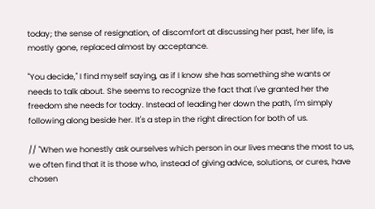today; the sense of resignation, of discomfort at discussing her past, her life, is mostly gone, replaced almost by acceptance.

"You decide," I find myself saying, as if I know she has something she wants or needs to talk about. She seems to recognize the fact that I've granted her the freedom she needs for today. Instead of leading her down the path, I'm simply following along beside her. It's a step in the right direction for both of us.

// "When we honestly ask ourselves which person in our lives means the most to us, we often find that it is those who, instead of giving advice, solutions, or cures, have chosen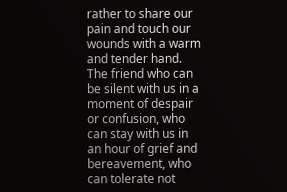rather to share our pain and touch our wounds with a warm and tender hand. The friend who can be silent with us in a moment of despair or confusion, who can stay with us in an hour of grief and bereavement, who can tolerate not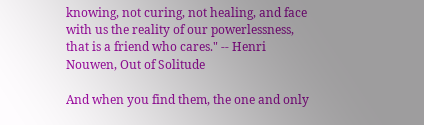knowing, not curing, not healing, and face with us the reality of our powerlessness, that is a friend who cares." -- Henri Nouwen, Out of Solitude

And when you find them, the one and only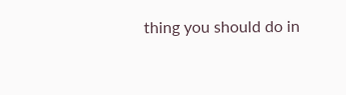thing you should do in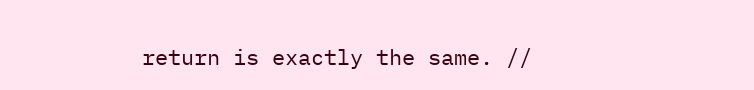return is exactly the same. //